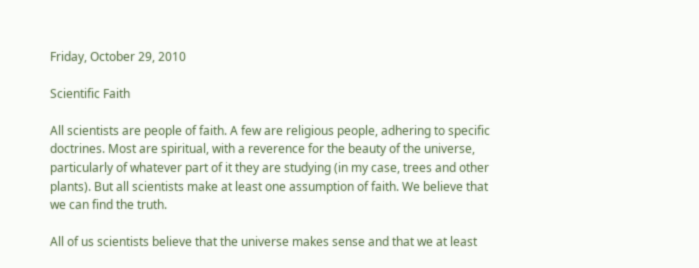Friday, October 29, 2010

Scientific Faith

All scientists are people of faith. A few are religious people, adhering to specific doctrines. Most are spiritual, with a reverence for the beauty of the universe, particularly of whatever part of it they are studying (in my case, trees and other plants). But all scientists make at least one assumption of faith. We believe that we can find the truth.

All of us scientists believe that the universe makes sense and that we at least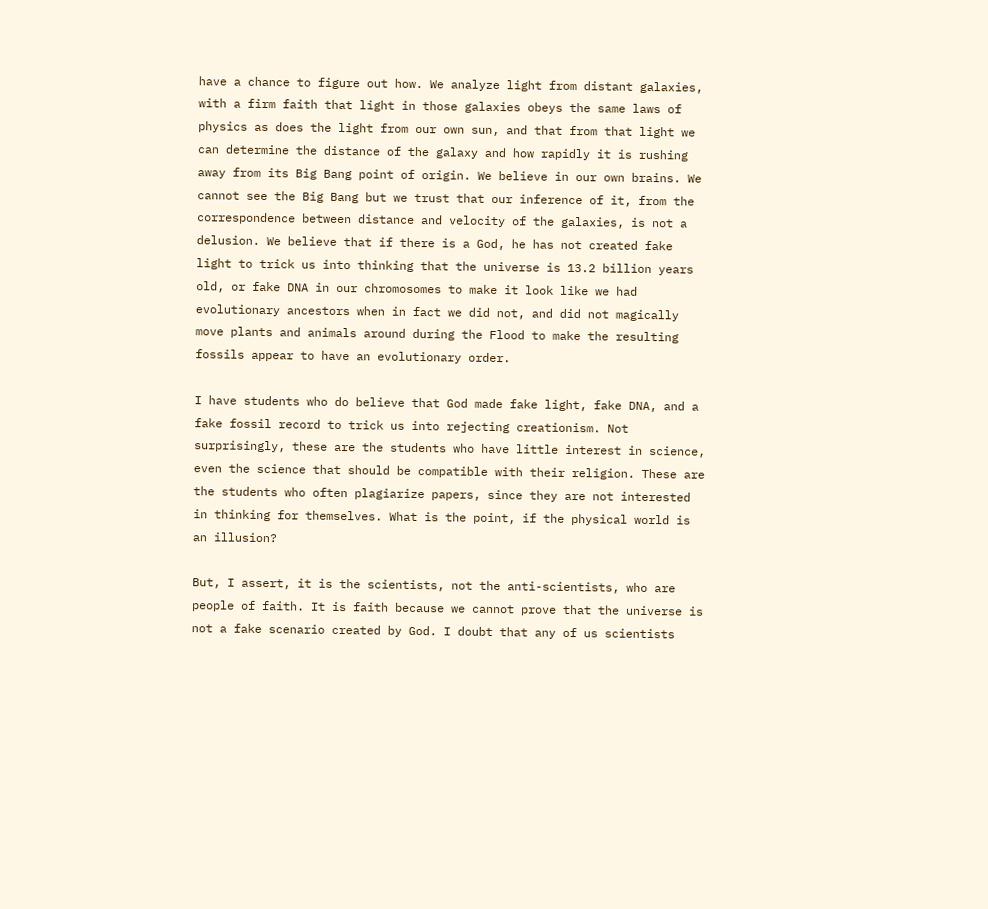have a chance to figure out how. We analyze light from distant galaxies, with a firm faith that light in those galaxies obeys the same laws of physics as does the light from our own sun, and that from that light we can determine the distance of the galaxy and how rapidly it is rushing away from its Big Bang point of origin. We believe in our own brains. We cannot see the Big Bang but we trust that our inference of it, from the correspondence between distance and velocity of the galaxies, is not a delusion. We believe that if there is a God, he has not created fake light to trick us into thinking that the universe is 13.2 billion years old, or fake DNA in our chromosomes to make it look like we had evolutionary ancestors when in fact we did not, and did not magically move plants and animals around during the Flood to make the resulting fossils appear to have an evolutionary order.

I have students who do believe that God made fake light, fake DNA, and a fake fossil record to trick us into rejecting creationism. Not surprisingly, these are the students who have little interest in science, even the science that should be compatible with their religion. These are the students who often plagiarize papers, since they are not interested in thinking for themselves. What is the point, if the physical world is an illusion?

But, I assert, it is the scientists, not the anti-scientists, who are people of faith. It is faith because we cannot prove that the universe is not a fake scenario created by God. I doubt that any of us scientists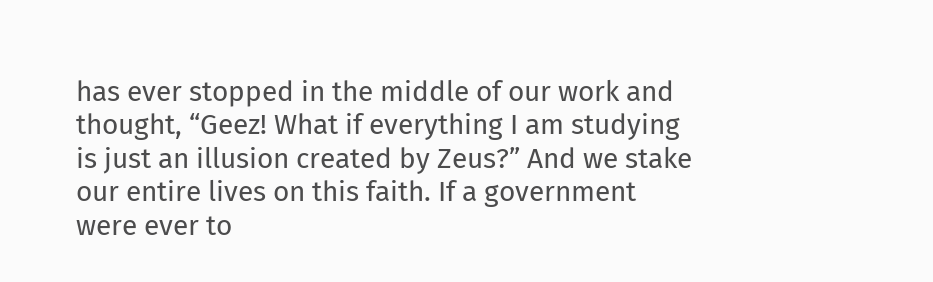has ever stopped in the middle of our work and thought, “Geez! What if everything I am studying is just an illusion created by Zeus?” And we stake our entire lives on this faith. If a government were ever to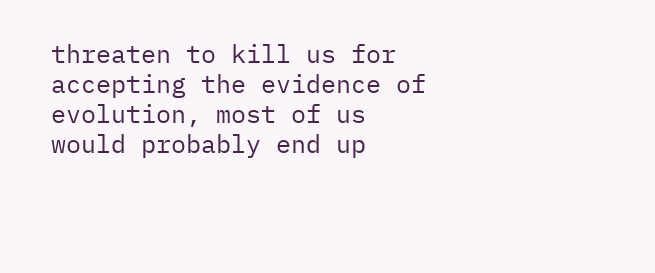threaten to kill us for accepting the evidence of evolution, most of us would probably end up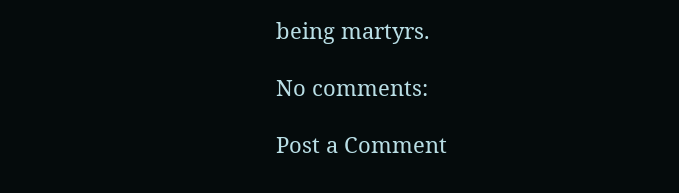being martyrs.

No comments:

Post a Comment